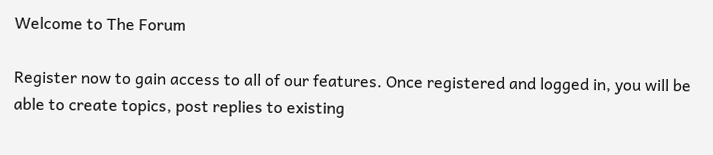Welcome to The Forum

Register now to gain access to all of our features. Once registered and logged in, you will be able to create topics, post replies to existing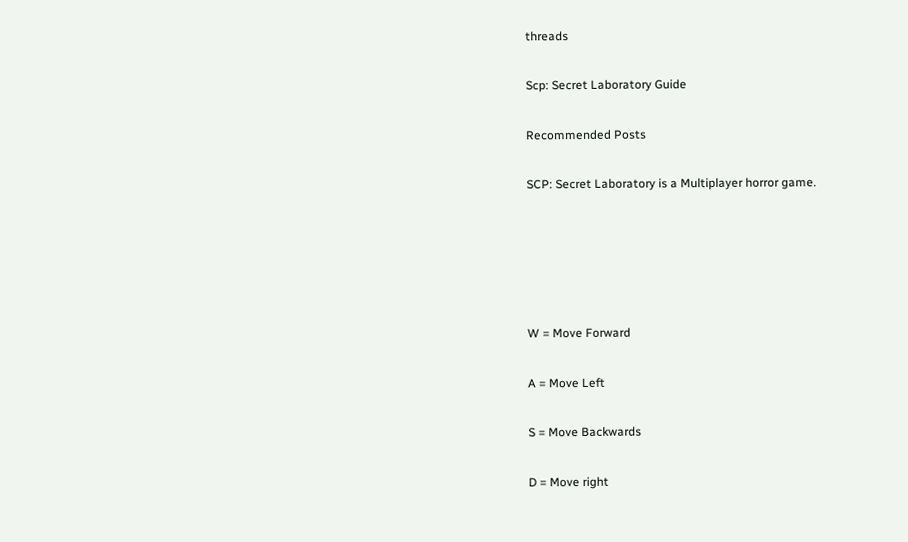threads

Scp: Secret Laboratory Guide

Recommended Posts

SCP: Secret Laboratory is a Multiplayer horror game.





W = Move Forward

A = Move Left

S = Move Backwards

D = Move right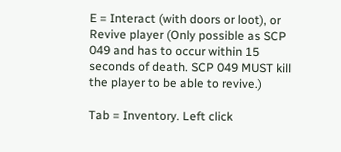E = Interact (with doors or loot), or Revive player (Only possible as SCP 049 and has to occur within 15 seconds of death. SCP 049 MUST kill the player to be able to revive.)

Tab = Inventory. Left click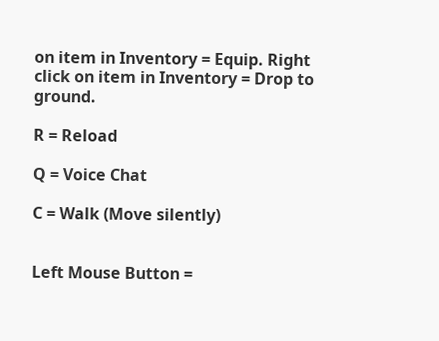on item in Inventory = Equip. Right click on item in Inventory = Drop to ground.

R = Reload

Q = Voice Chat

C = Walk (Move silently)


Left Mouse Button =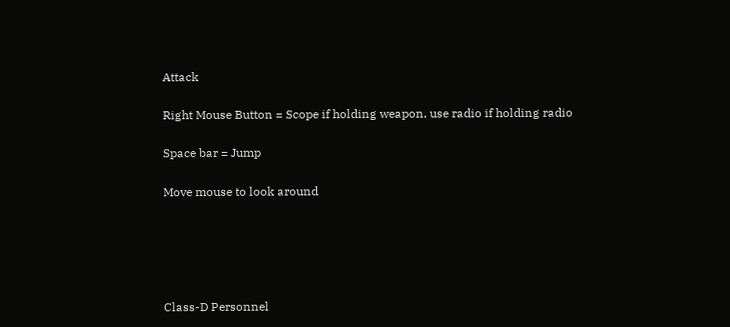Attack

Right Mouse Button = Scope if holding weapon, use radio if holding radio

Space bar = Jump

Move mouse to look around





Class-D Personnel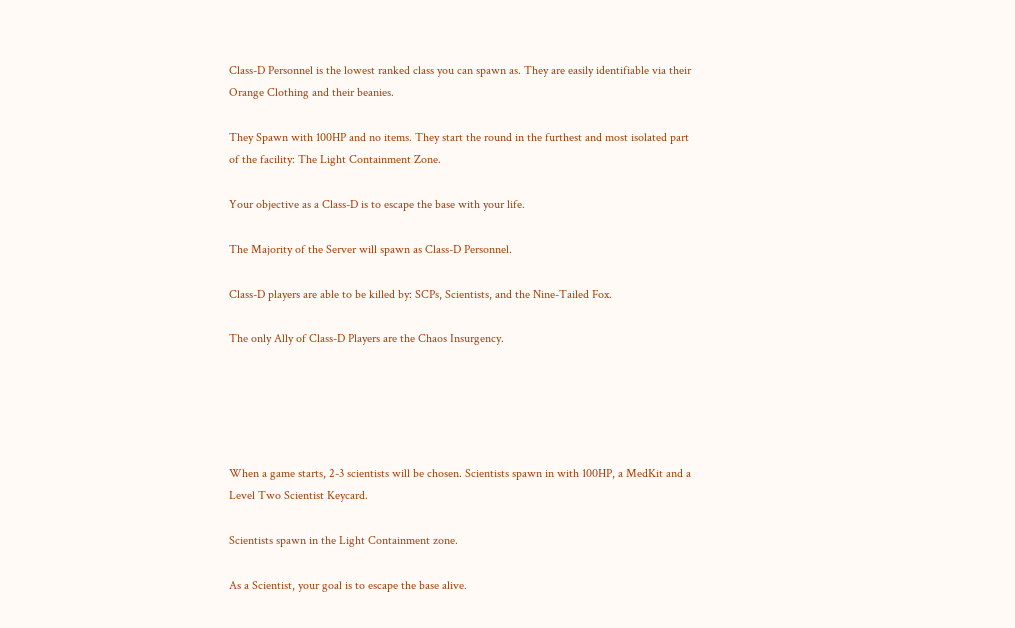Class-D Personnel is the lowest ranked class you can spawn as. They are easily identifiable via their Orange Clothing and their beanies.

They Spawn with 100HP and no items. They start the round in the furthest and most isolated part of the facility: The Light Containment Zone.

Your objective as a Class-D is to escape the base with your life.

The Majority of the Server will spawn as Class-D Personnel.

Class-D players are able to be killed by: SCPs, Scientists, and the Nine-Tailed Fox.

The only Ally of Class-D Players are the Chaos Insurgency.





When a game starts, 2-3 scientists will be chosen. Scientists spawn in with 100HP, a MedKit and a Level Two Scientist Keycard.

Scientists spawn in the Light Containment zone.

As a Scientist, your goal is to escape the base alive.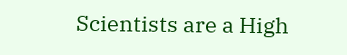Scientists are a High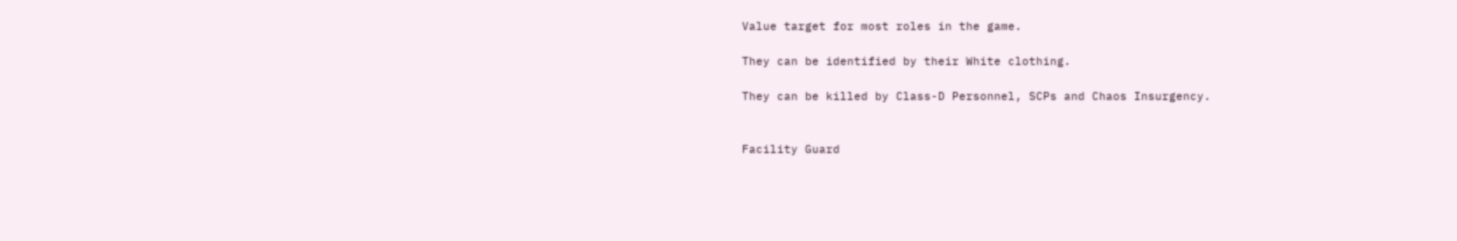Value target for most roles in the game.

They can be identified by their White clothing.

They can be killed by Class-D Personnel, SCPs and Chaos Insurgency.


Facility Guard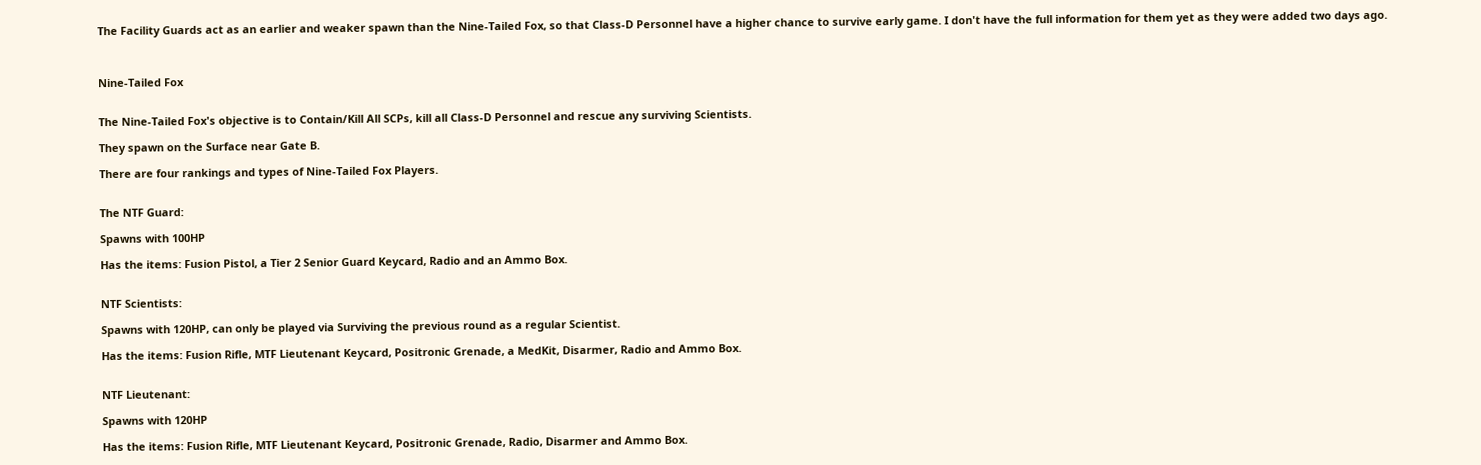The Facility Guards act as an earlier and weaker spawn than the Nine-Tailed Fox, so that Class-D Personnel have a higher chance to survive early game. I don't have the full information for them yet as they were added two days ago.



Nine-Tailed Fox


The Nine-Tailed Fox's objective is to Contain/Kill All SCPs, kill all Class-D Personnel and rescue any surviving Scientists.

They spawn on the Surface near Gate B.

There are four rankings and types of Nine-Tailed Fox Players.


The NTF Guard:

Spawns with 100HP

Has the items: Fusion Pistol, a Tier 2 Senior Guard Keycard, Radio and an Ammo Box.


NTF Scientists:

Spawns with 120HP, can only be played via Surviving the previous round as a regular Scientist.

Has the items: Fusion Rifle, MTF Lieutenant Keycard, Positronic Grenade, a MedKit, Disarmer, Radio and Ammo Box.


NTF Lieutenant:

Spawns with 120HP

Has the items: Fusion Rifle, MTF Lieutenant Keycard, Positronic Grenade, Radio, Disarmer and Ammo Box.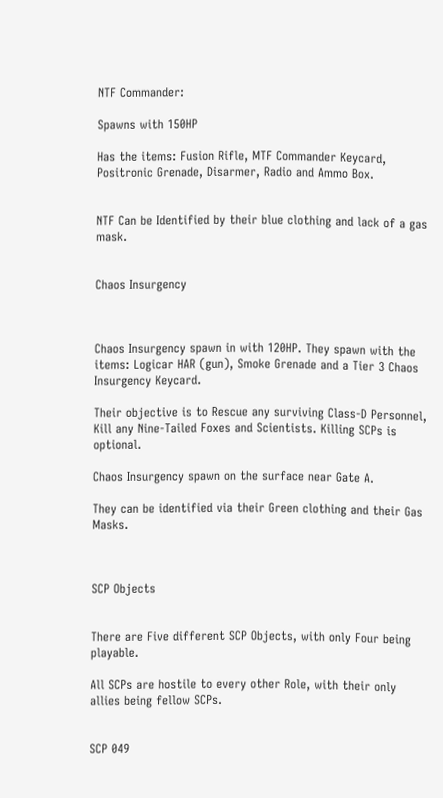NTF Commander:

Spawns with 150HP

Has the items: Fusion Rifle, MTF Commander Keycard, Positronic Grenade, Disarmer, Radio and Ammo Box.


NTF Can be Identified by their blue clothing and lack of a gas mask.


Chaos Insurgency



Chaos Insurgency spawn in with 120HP. They spawn with the items: Logicar HAR (gun), Smoke Grenade and a Tier 3 Chaos Insurgency Keycard.

Their objective is to Rescue any surviving Class-D Personnel, Kill any Nine-Tailed Foxes and Scientists. Killing SCPs is optional.

Chaos Insurgency spawn on the surface near Gate A.

They can be identified via their Green clothing and their Gas Masks.



SCP Objects


There are Five different SCP Objects, with only Four being playable.

All SCPs are hostile to every other Role, with their only allies being fellow SCPs.


SCP 049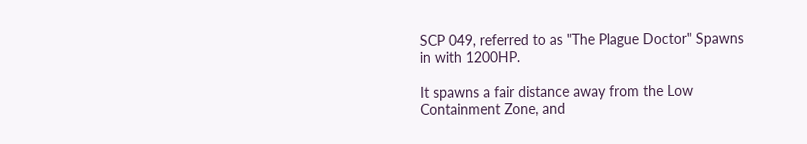SCP 049, referred to as "The Plague Doctor" Spawns in with 1200HP.

It spawns a fair distance away from the Low Containment Zone, and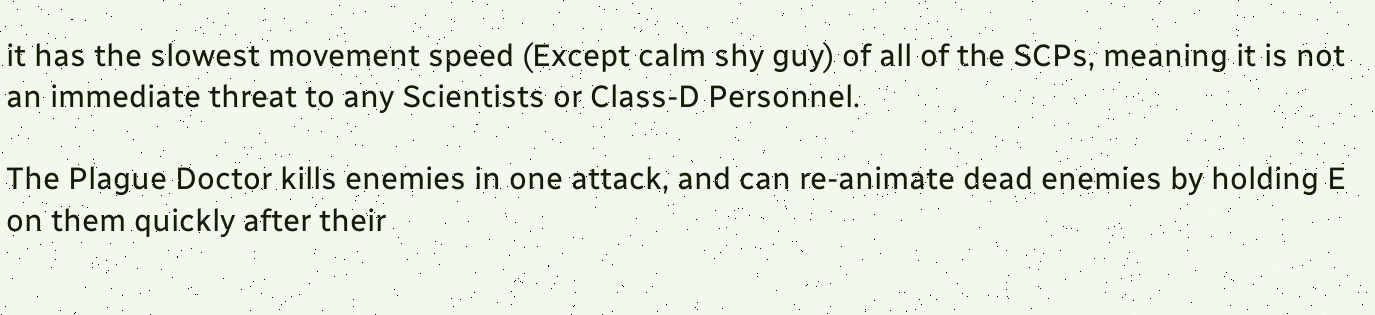it has the slowest movement speed (Except calm shy guy) of all of the SCPs, meaning it is not an immediate threat to any Scientists or Class-D Personnel.

The Plague Doctor kills enemies in one attack, and can re-animate dead enemies by holding E on them quickly after their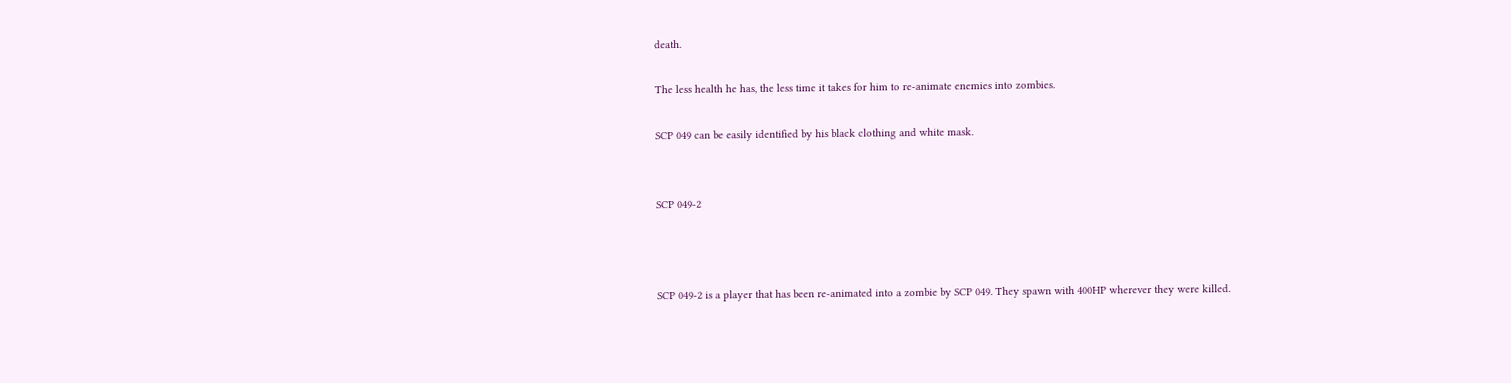death.

The less health he has, the less time it takes for him to re-animate enemies into zombies.

SCP 049 can be easily identified by his black clothing and white mask.


SCP 049-2



SCP 049-2 is a player that has been re-animated into a zombie by SCP 049. They spawn with 400HP wherever they were killed.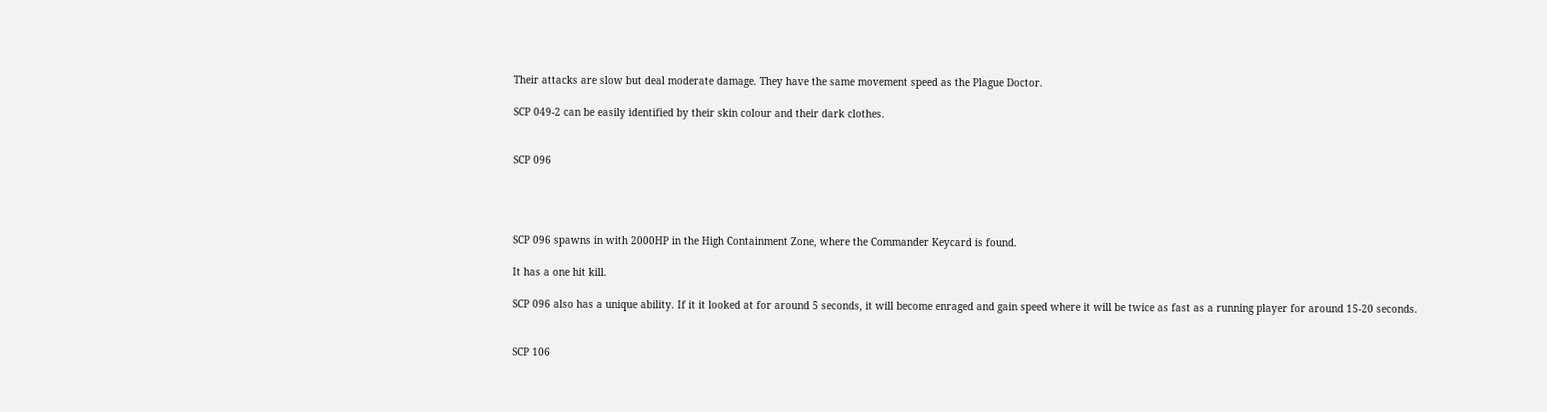Their attacks are slow but deal moderate damage. They have the same movement speed as the Plague Doctor.

SCP 049-2 can be easily identified by their skin colour and their dark clothes.


SCP 096




SCP 096 spawns in with 2000HP in the High Containment Zone, where the Commander Keycard is found.

It has a one hit kill.

SCP 096 also has a unique ability. If it it looked at for around 5 seconds, it will become enraged and gain speed where it will be twice as fast as a running player for around 15-20 seconds.


SCP 106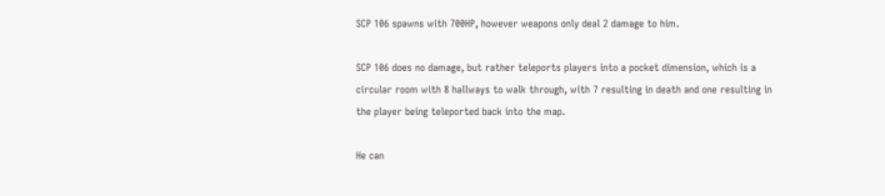SCP 106 spawns with 700HP, however weapons only deal 2 damage to him.

SCP 106 does no damage, but rather teleports players into a pocket dimension, which is a circular room with 8 hallways to walk through, with 7 resulting in death and one resulting in the player being teleported back into the map.

He can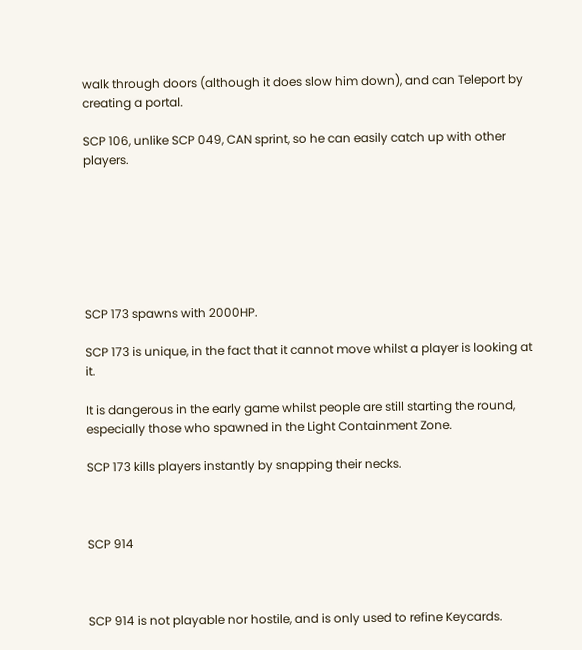walk through doors (although it does slow him down), and can Teleport by creating a portal.

SCP 106, unlike SCP 049, CAN sprint, so he can easily catch up with other players.







SCP 173 spawns with 2000HP.

SCP 173 is unique, in the fact that it cannot move whilst a player is looking at it.

It is dangerous in the early game whilst people are still starting the round, especially those who spawned in the Light Containment Zone.

SCP 173 kills players instantly by snapping their necks.



SCP 914



SCP 914 is not playable nor hostile, and is only used to refine Keycards.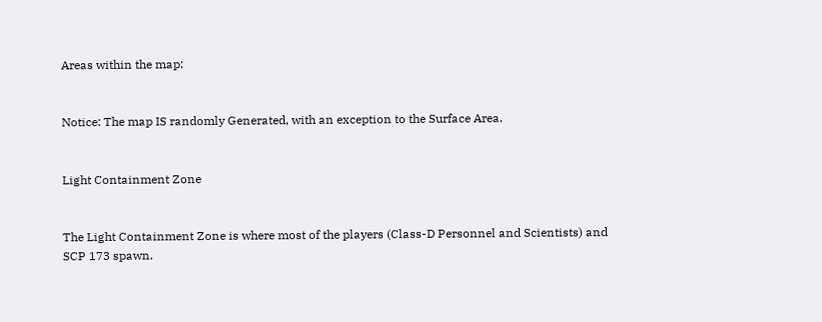Areas within the map:


Notice: The map IS randomly Generated, with an exception to the Surface Area.


Light Containment Zone


The Light Containment Zone is where most of the players (Class-D Personnel and Scientists) and SCP 173 spawn.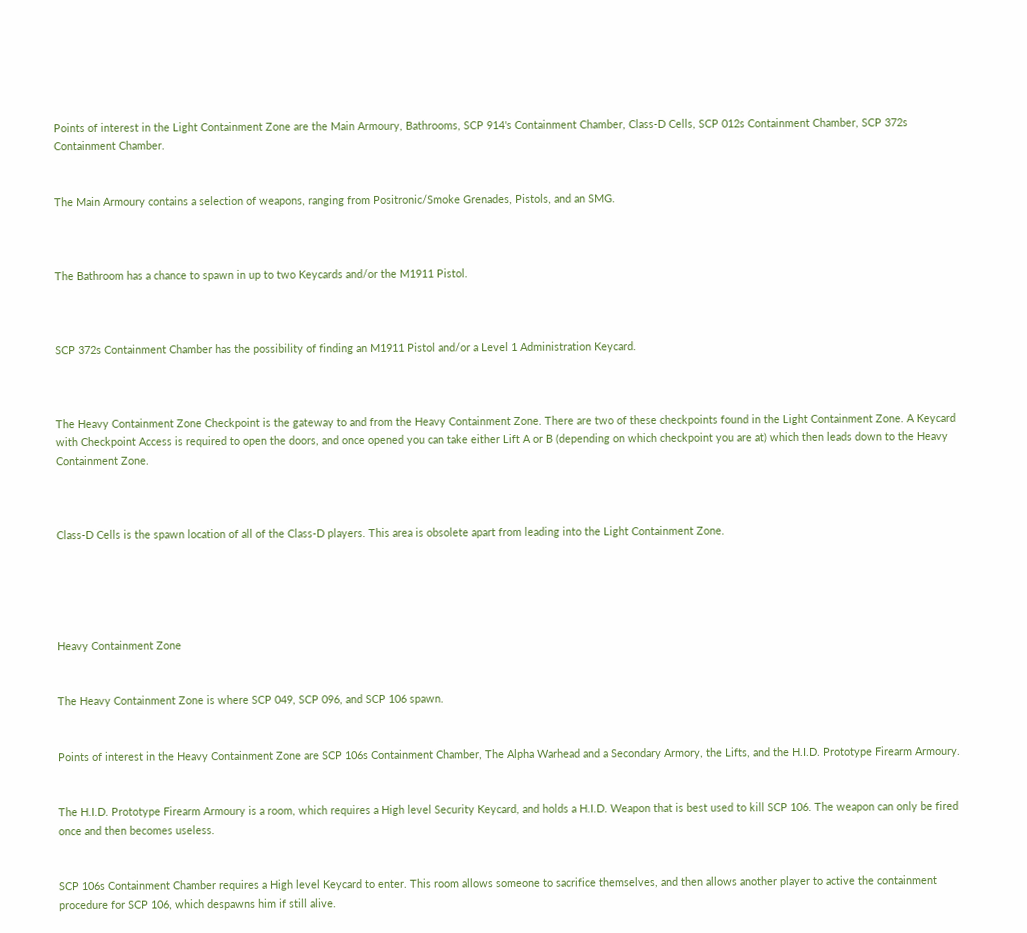Points of interest in the Light Containment Zone are the Main Armoury, Bathrooms, SCP 914's Containment Chamber, Class-D Cells, SCP 012s Containment Chamber, SCP 372s Containment Chamber.


The Main Armoury contains a selection of weapons, ranging from Positronic/Smoke Grenades, Pistols, and an SMG.



The Bathroom has a chance to spawn in up to two Keycards and/or the M1911 Pistol.



SCP 372s Containment Chamber has the possibility of finding an M1911 Pistol and/or a Level 1 Administration Keycard.



The Heavy Containment Zone Checkpoint is the gateway to and from the Heavy Containment Zone. There are two of these checkpoints found in the Light Containment Zone. A Keycard with Checkpoint Access is required to open the doors, and once opened you can take either Lift A or B (depending on which checkpoint you are at) which then leads down to the Heavy Containment Zone.



Class-D Cells is the spawn location of all of the Class-D players. This area is obsolete apart from leading into the Light Containment Zone.





Heavy Containment Zone


The Heavy Containment Zone is where SCP 049, SCP 096, and SCP 106 spawn.


Points of interest in the Heavy Containment Zone are SCP 106s Containment Chamber, The Alpha Warhead and a Secondary Armory, the Lifts, and the H.I.D. Prototype Firearm Armoury.


The H.I.D. Prototype Firearm Armoury is a room, which requires a High level Security Keycard, and holds a H.I.D. Weapon that is best used to kill SCP 106. The weapon can only be fired once and then becomes useless.


SCP 106s Containment Chamber requires a High level Keycard to enter. This room allows someone to sacrifice themselves, and then allows another player to active the containment procedure for SCP 106, which despawns him if still alive.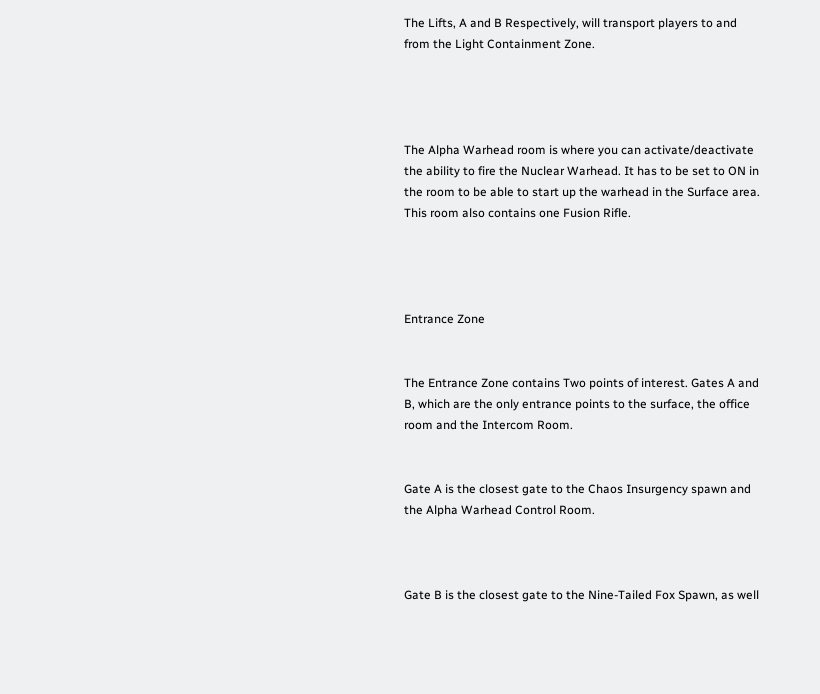The Lifts, A and B Respectively, will transport players to and from the Light Containment Zone.




The Alpha Warhead room is where you can activate/deactivate the ability to fire the Nuclear Warhead. It has to be set to ON in the room to be able to start up the warhead in the Surface area. This room also contains one Fusion Rifle.




Entrance Zone


The Entrance Zone contains Two points of interest. Gates A and B, which are the only entrance points to the surface, the office room and the Intercom Room.


Gate A is the closest gate to the Chaos Insurgency spawn and the Alpha Warhead Control Room.



Gate B is the closest gate to the Nine-Tailed Fox Spawn, as well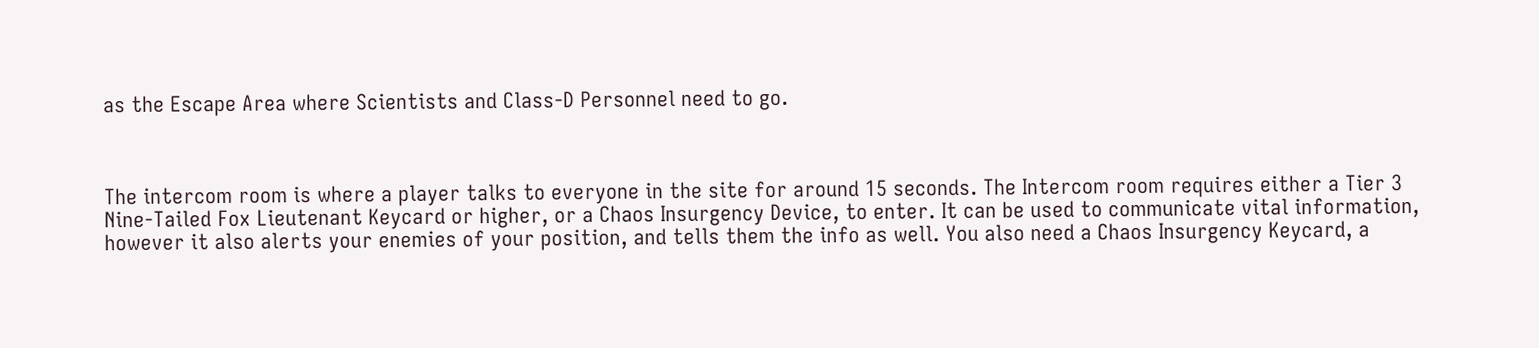as the Escape Area where Scientists and Class-D Personnel need to go.



The intercom room is where a player talks to everyone in the site for around 15 seconds. The Intercom room requires either a Tier 3 Nine-Tailed Fox Lieutenant Keycard or higher, or a Chaos Insurgency Device, to enter. It can be used to communicate vital information, however it also alerts your enemies of your position, and tells them the info as well. You also need a Chaos Insurgency Keycard, a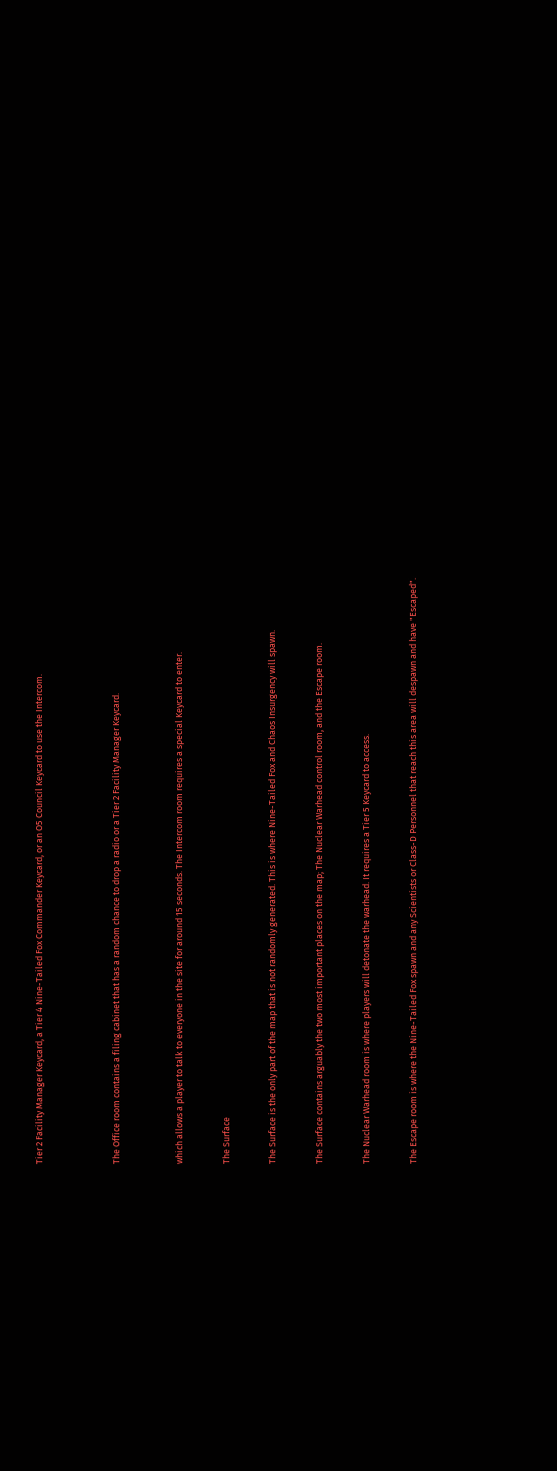Tier 2 Facility Manager Keycard, a Tier 4 Nine-Tailed Fox Commander Keycard, or an O5 Council Keycard to use the Intercom.




The Office room contains a filing cabinet that has a random chance to drop a radio or a Tier 2 Facility Manager Keycard.



which allows a player to talk to everyone in the site for around 15 seconds. The Intercom room requires a special Keycard to enter.


The Surface


The Surface is the only part of the map that is not randomly generated. This is where Nine-Tailed Fox and Chaos Insurgency will spawn.


The Surface contains arguably the two most important places on the map; The Nuclear Warhead control room, and the Escape room.


The Nuclear Warhead room is where players will detonate the warhead. It requires a Tier 5 Keycard to access.


The Escape room is where the Nine-Tailed Fox spawn and any Scientists or Class-D Personnel that reach this area will despawn and have "Escaped".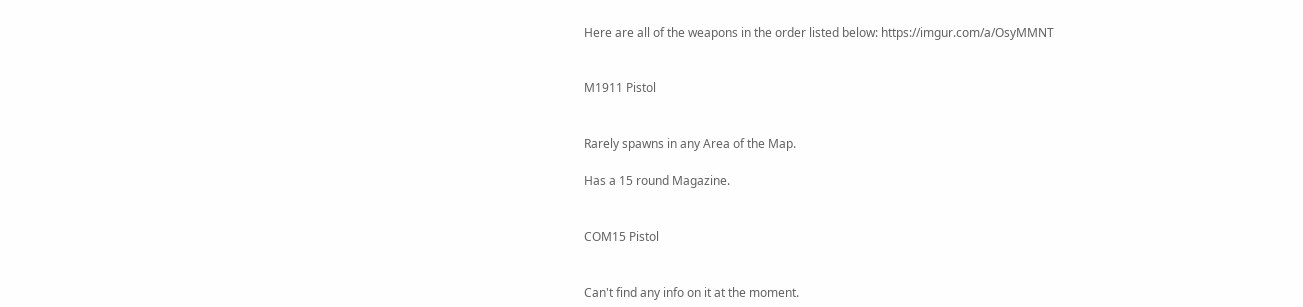Here are all of the weapons in the order listed below: https://imgur.com/a/OsyMMNT


M1911 Pistol


Rarely spawns in any Area of the Map.

Has a 15 round Magazine.


COM15 Pistol


Can't find any info on it at the moment.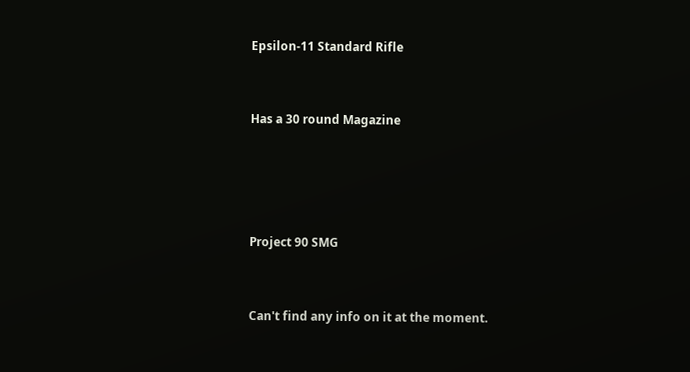Epsilon-11 Standard Rifle


Has a 30 round Magazine




Project 90 SMG


Can't find any info on it at the moment.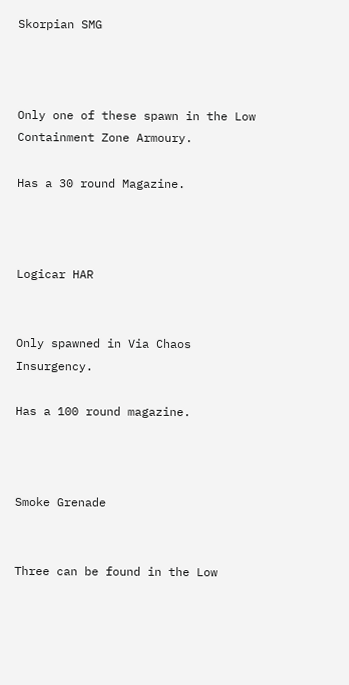Skorpian SMG



Only one of these spawn in the Low Containment Zone Armoury.

Has a 30 round Magazine.



Logicar HAR


Only spawned in Via Chaos Insurgency.

Has a 100 round magazine.



Smoke Grenade


Three can be found in the Low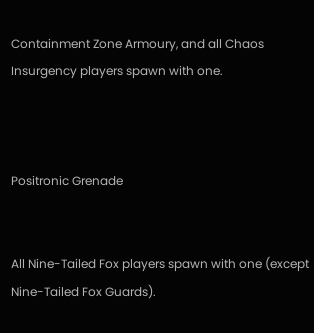Containment Zone Armoury, and all Chaos Insurgency players spawn with one.



Positronic Grenade


All Nine-Tailed Fox players spawn with one (except Nine-Tailed Fox Guards).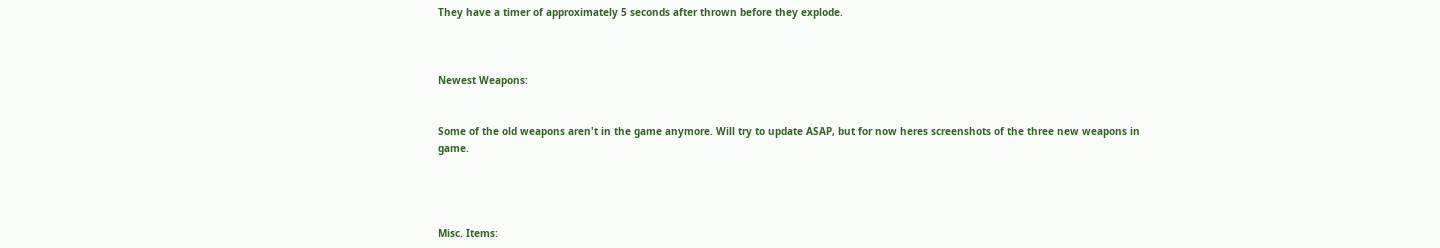They have a timer of approximately 5 seconds after thrown before they explode.



Newest Weapons:


Some of the old weapons aren't in the game anymore. Will try to update ASAP, but for now heres screenshots of the three new weapons in game.




Misc. Items: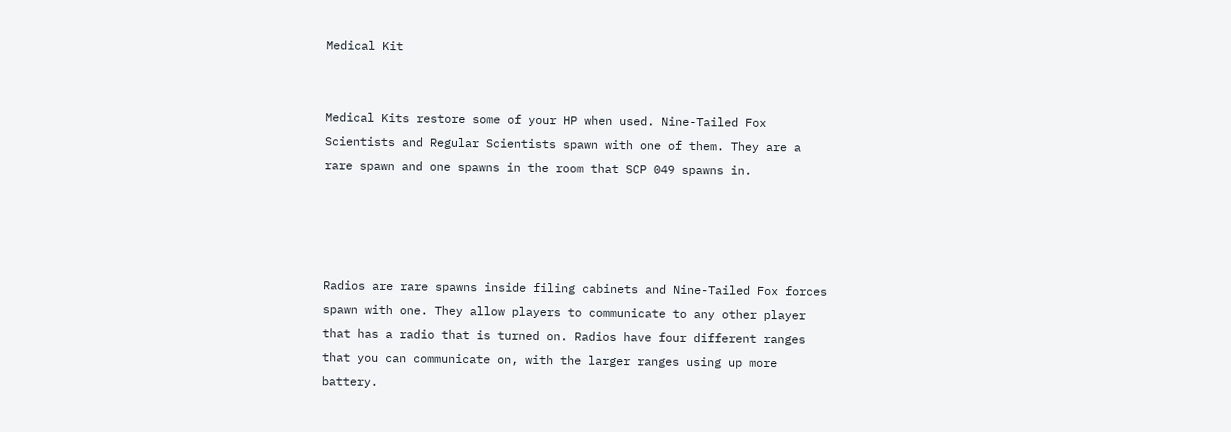Medical Kit


Medical Kits restore some of your HP when used. Nine-Tailed Fox Scientists and Regular Scientists spawn with one of them. They are a rare spawn and one spawns in the room that SCP 049 spawns in.




Radios are rare spawns inside filing cabinets and Nine-Tailed Fox forces spawn with one. They allow players to communicate to any other player that has a radio that is turned on. Radios have four different ranges that you can communicate on, with the larger ranges using up more battery.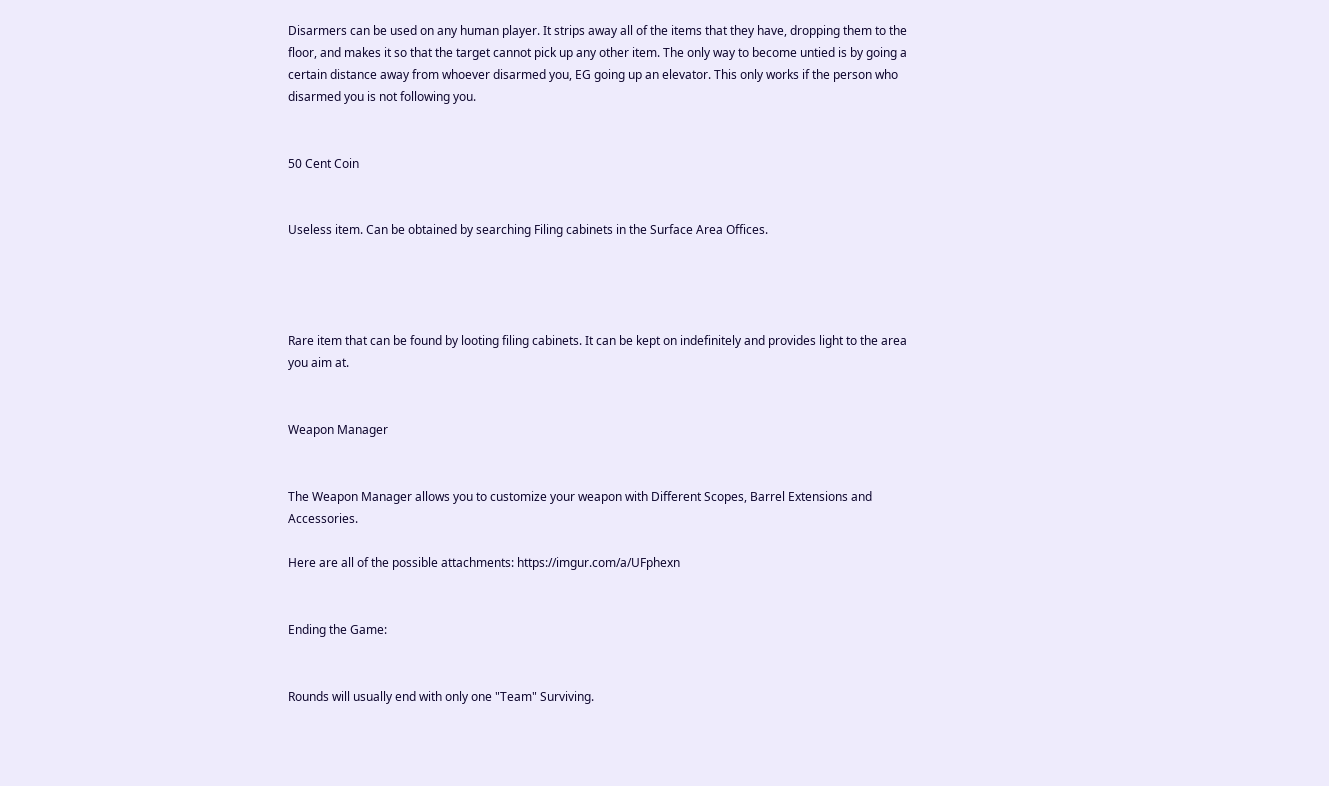Disarmers can be used on any human player. It strips away all of the items that they have, dropping them to the floor, and makes it so that the target cannot pick up any other item. The only way to become untied is by going a certain distance away from whoever disarmed you, EG going up an elevator. This only works if the person who disarmed you is not following you.


50 Cent Coin


Useless item. Can be obtained by searching Filing cabinets in the Surface Area Offices.




Rare item that can be found by looting filing cabinets. It can be kept on indefinitely and provides light to the area you aim at.


Weapon Manager


The Weapon Manager allows you to customize your weapon with Different Scopes, Barrel Extensions and Accessories.

Here are all of the possible attachments: https://imgur.com/a/UFphexn


Ending the Game:


Rounds will usually end with only one "Team" Surviving.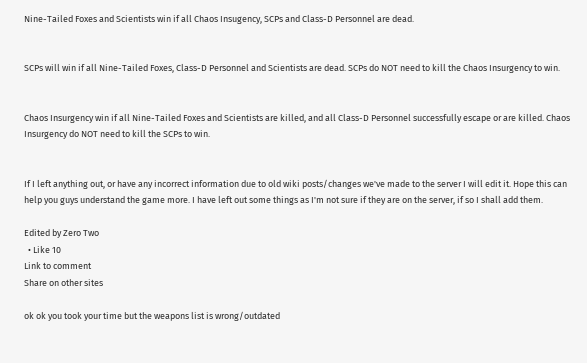Nine-Tailed Foxes and Scientists win if all Chaos Insugency, SCPs and Class-D Personnel are dead.


SCPs will win if all Nine-Tailed Foxes, Class-D Personnel and Scientists are dead. SCPs do NOT need to kill the Chaos Insurgency to win.


Chaos Insurgency win if all Nine-Tailed Foxes and Scientists are killed, and all Class-D Personnel successfully escape or are killed. Chaos Insurgency do NOT need to kill the SCPs to win.


If I left anything out, or have any incorrect information due to old wiki posts/changes we've made to the server I will edit it. Hope this can help you guys understand the game more. I have left out some things as I'm not sure if they are on the server, if so I shall add them.

Edited by Zero Two
  • Like 10
Link to comment
Share on other sites

ok ok you took your time but the weapons list is wrong/outdated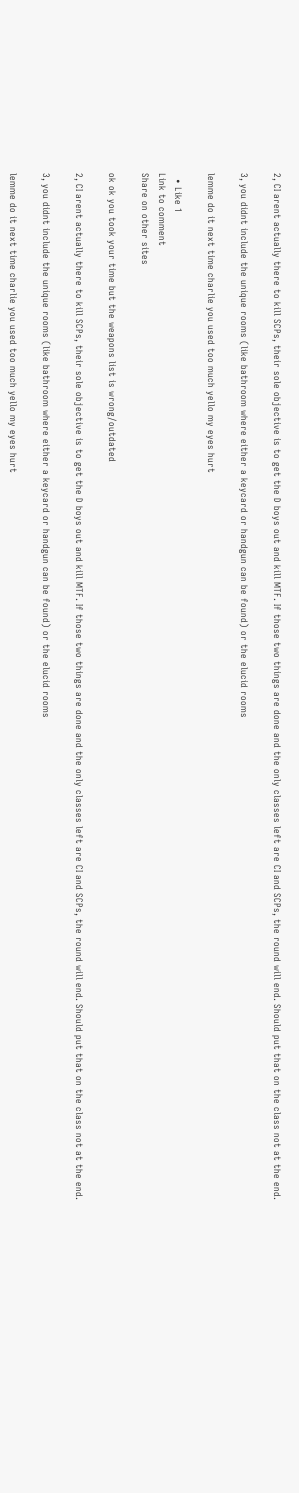2, CI arent actually there to kill SCPs, their sole objective is to get the D boys out and kill MTF. If those two things are done and the only classes left are CI and SCPs, the round will end. Should put that on the class not at the end.

3, you didnt include the unique rooms (like bathroom where either a keycard or handgun can be found) or the elucid rooms

lemme do it next time charlie you used too much yello my eyes hurt

  • Like 1
Link to comment
Share on other sites

ok ok you took your time but the weapons list is wrong/outdated

2, CI arent actually there to kill SCPs, their sole objective is to get the D boys out and kill MTF. If those two things are done and the only classes left are CI and SCPs, the round will end. Should put that on the class not at the end.

3, you didnt include the unique rooms (like bathroom where either a keycard or handgun can be found) or the elucid rooms

lemme do it next time charlie you used too much yello my eyes hurt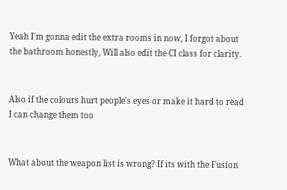Yeah I'm gonna edit the extra rooms in now, I forgot about the bathroom honestly, Will also edit the CI class for clarity.


Also if the colours hurt people's eyes or make it hard to read I can change them too


What about the weapon list is wrong? If its with the Fusion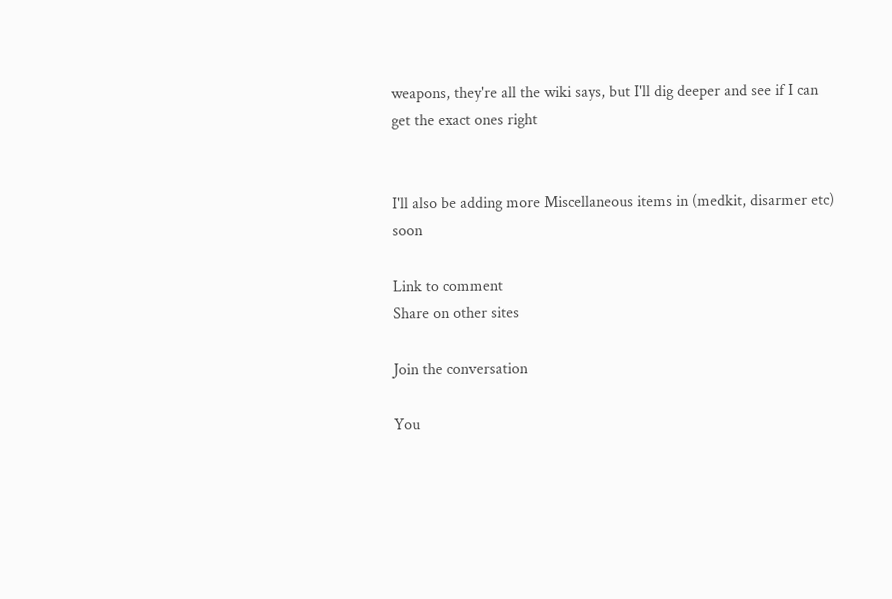weapons, they're all the wiki says, but I'll dig deeper and see if I can get the exact ones right


I'll also be adding more Miscellaneous items in (medkit, disarmer etc) soon

Link to comment
Share on other sites

Join the conversation

You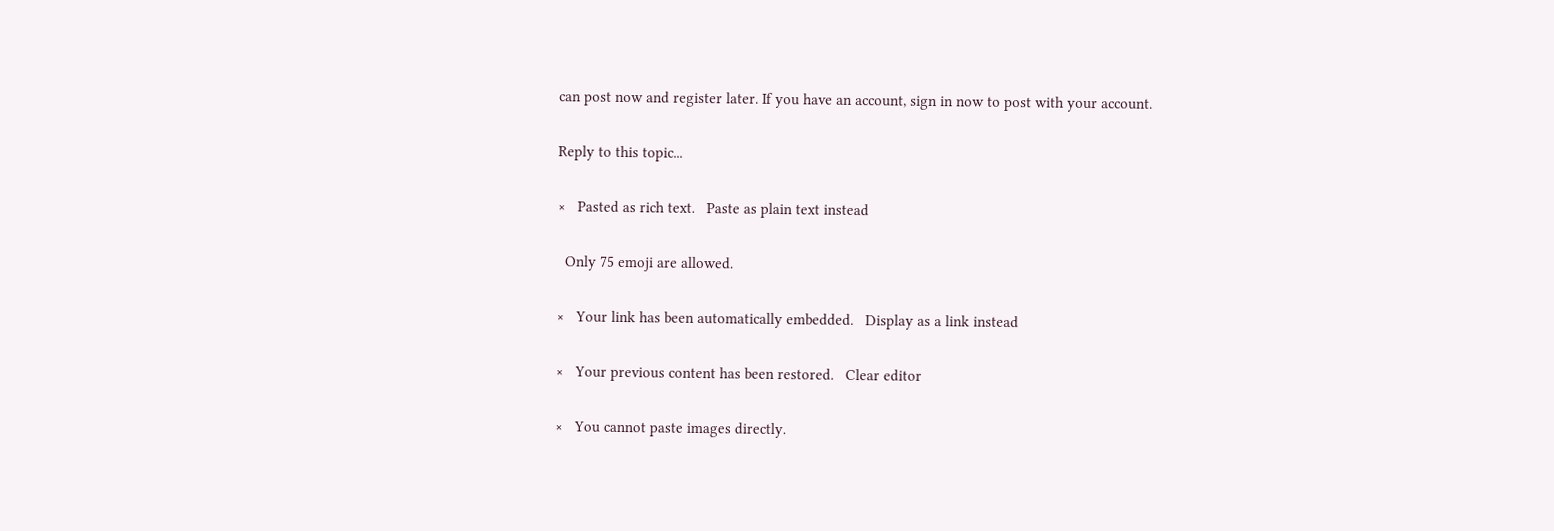can post now and register later. If you have an account, sign in now to post with your account.

Reply to this topic...

×   Pasted as rich text.   Paste as plain text instead

  Only 75 emoji are allowed.

×   Your link has been automatically embedded.   Display as a link instead

×   Your previous content has been restored.   Clear editor

×   You cannot paste images directly.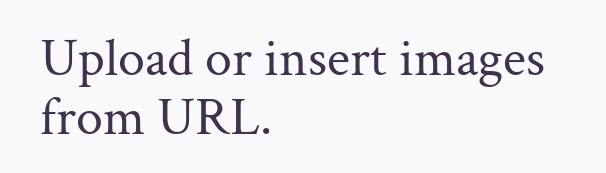Upload or insert images from URL.